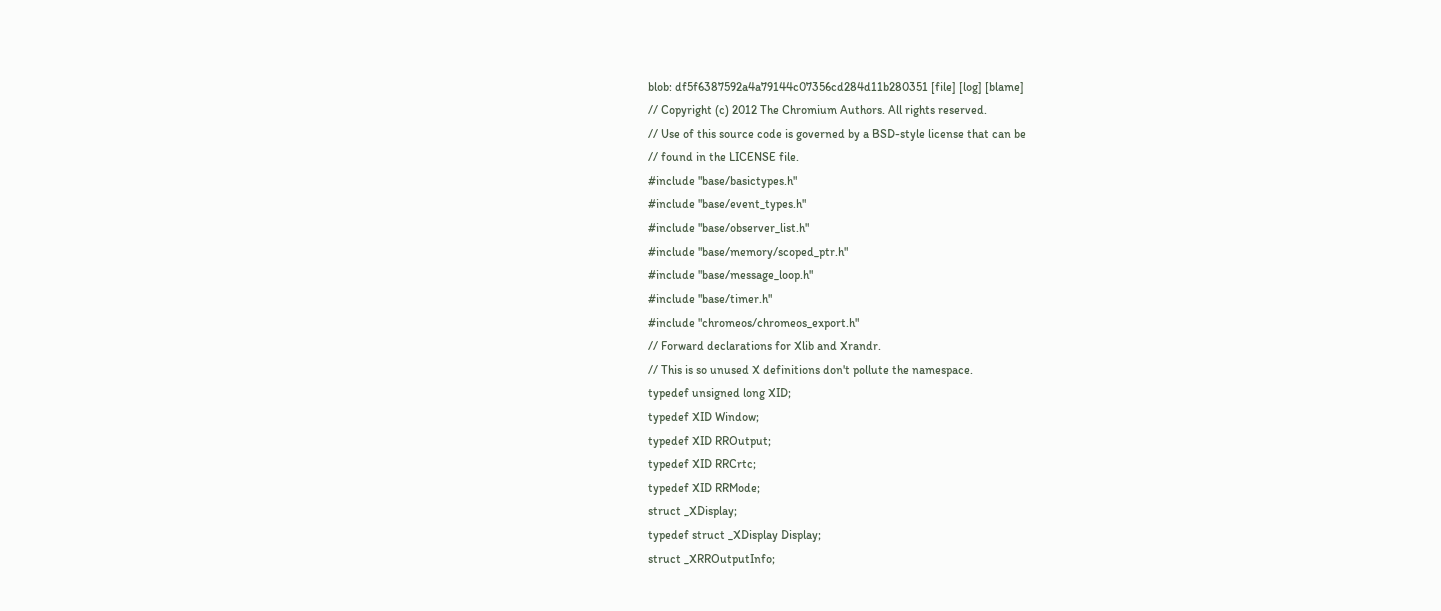blob: df5f6387592a4a79144c07356cd284d11b280351 [file] [log] [blame]
// Copyright (c) 2012 The Chromium Authors. All rights reserved.
// Use of this source code is governed by a BSD-style license that can be
// found in the LICENSE file.
#include "base/basictypes.h"
#include "base/event_types.h"
#include "base/observer_list.h"
#include "base/memory/scoped_ptr.h"
#include "base/message_loop.h"
#include "base/timer.h"
#include "chromeos/chromeos_export.h"
// Forward declarations for Xlib and Xrandr.
// This is so unused X definitions don't pollute the namespace.
typedef unsigned long XID;
typedef XID Window;
typedef XID RROutput;
typedef XID RRCrtc;
typedef XID RRMode;
struct _XDisplay;
typedef struct _XDisplay Display;
struct _XRROutputInfo;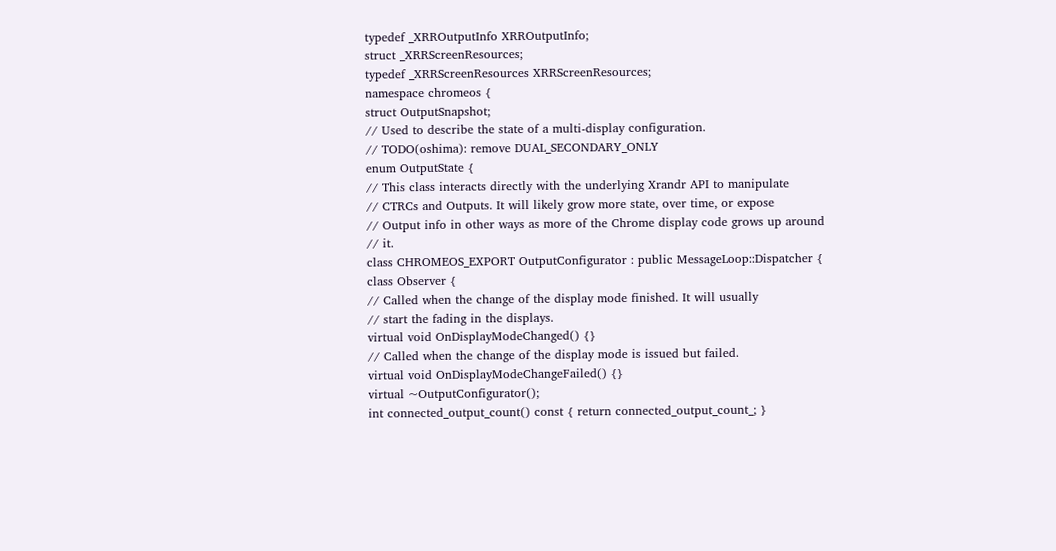typedef _XRROutputInfo XRROutputInfo;
struct _XRRScreenResources;
typedef _XRRScreenResources XRRScreenResources;
namespace chromeos {
struct OutputSnapshot;
// Used to describe the state of a multi-display configuration.
// TODO(oshima): remove DUAL_SECONDARY_ONLY
enum OutputState {
// This class interacts directly with the underlying Xrandr API to manipulate
// CTRCs and Outputs. It will likely grow more state, over time, or expose
// Output info in other ways as more of the Chrome display code grows up around
// it.
class CHROMEOS_EXPORT OutputConfigurator : public MessageLoop::Dispatcher {
class Observer {
// Called when the change of the display mode finished. It will usually
// start the fading in the displays.
virtual void OnDisplayModeChanged() {}
// Called when the change of the display mode is issued but failed.
virtual void OnDisplayModeChangeFailed() {}
virtual ~OutputConfigurator();
int connected_output_count() const { return connected_output_count_; }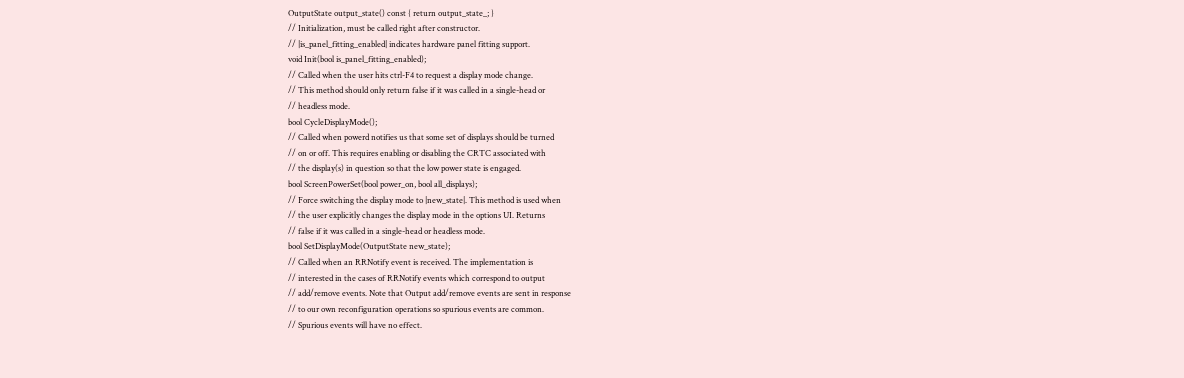OutputState output_state() const { return output_state_; }
// Initialization, must be called right after constructor.
// |is_panel_fitting_enabled| indicates hardware panel fitting support.
void Init(bool is_panel_fitting_enabled);
// Called when the user hits ctrl-F4 to request a display mode change.
// This method should only return false if it was called in a single-head or
// headless mode.
bool CycleDisplayMode();
// Called when powerd notifies us that some set of displays should be turned
// on or off. This requires enabling or disabling the CRTC associated with
// the display(s) in question so that the low power state is engaged.
bool ScreenPowerSet(bool power_on, bool all_displays);
// Force switching the display mode to |new_state|. This method is used when
// the user explicitly changes the display mode in the options UI. Returns
// false if it was called in a single-head or headless mode.
bool SetDisplayMode(OutputState new_state);
// Called when an RRNotify event is received. The implementation is
// interested in the cases of RRNotify events which correspond to output
// add/remove events. Note that Output add/remove events are sent in response
// to our own reconfiguration operations so spurious events are common.
// Spurious events will have no effect.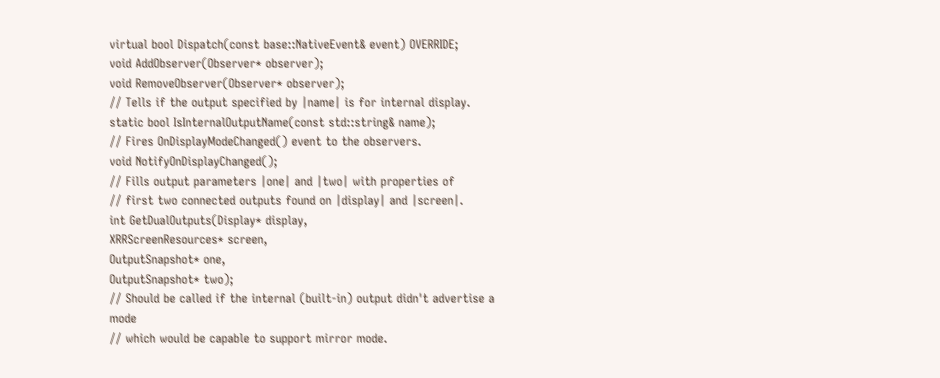virtual bool Dispatch(const base::NativeEvent& event) OVERRIDE;
void AddObserver(Observer* observer);
void RemoveObserver(Observer* observer);
// Tells if the output specified by |name| is for internal display.
static bool IsInternalOutputName(const std::string& name);
// Fires OnDisplayModeChanged() event to the observers.
void NotifyOnDisplayChanged();
// Fills output parameters |one| and |two| with properties of
// first two connected outputs found on |display| and |screen|.
int GetDualOutputs(Display* display,
XRRScreenResources* screen,
OutputSnapshot* one,
OutputSnapshot* two);
// Should be called if the internal (built-in) output didn't advertise a mode
// which would be capable to support mirror mode.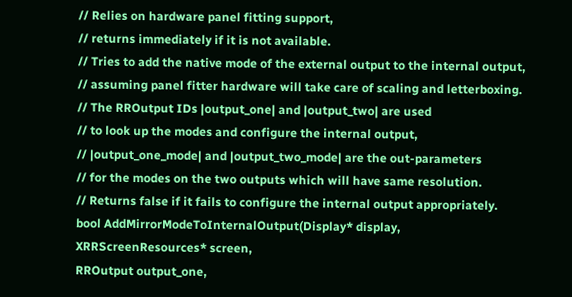// Relies on hardware panel fitting support,
// returns immediately if it is not available.
// Tries to add the native mode of the external output to the internal output,
// assuming panel fitter hardware will take care of scaling and letterboxing.
// The RROutput IDs |output_one| and |output_two| are used
// to look up the modes and configure the internal output,
// |output_one_mode| and |output_two_mode| are the out-parameters
// for the modes on the two outputs which will have same resolution.
// Returns false if it fails to configure the internal output appropriately.
bool AddMirrorModeToInternalOutput(Display* display,
XRRScreenResources* screen,
RROutput output_one,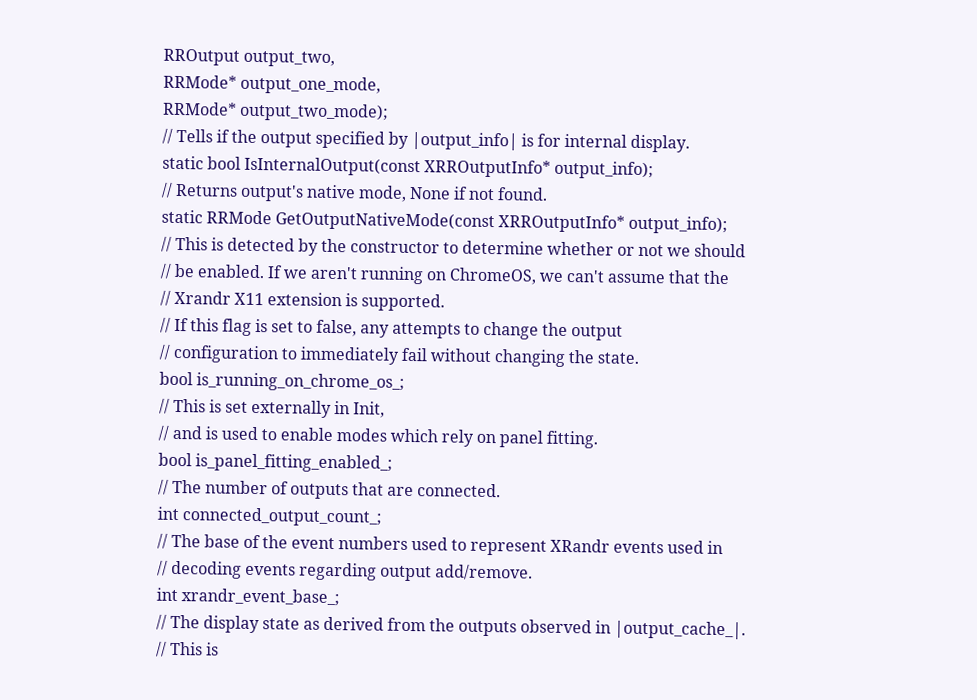RROutput output_two,
RRMode* output_one_mode,
RRMode* output_two_mode);
// Tells if the output specified by |output_info| is for internal display.
static bool IsInternalOutput(const XRROutputInfo* output_info);
// Returns output's native mode, None if not found.
static RRMode GetOutputNativeMode(const XRROutputInfo* output_info);
// This is detected by the constructor to determine whether or not we should
// be enabled. If we aren't running on ChromeOS, we can't assume that the
// Xrandr X11 extension is supported.
// If this flag is set to false, any attempts to change the output
// configuration to immediately fail without changing the state.
bool is_running_on_chrome_os_;
// This is set externally in Init,
// and is used to enable modes which rely on panel fitting.
bool is_panel_fitting_enabled_;
// The number of outputs that are connected.
int connected_output_count_;
// The base of the event numbers used to represent XRandr events used in
// decoding events regarding output add/remove.
int xrandr_event_base_;
// The display state as derived from the outputs observed in |output_cache_|.
// This is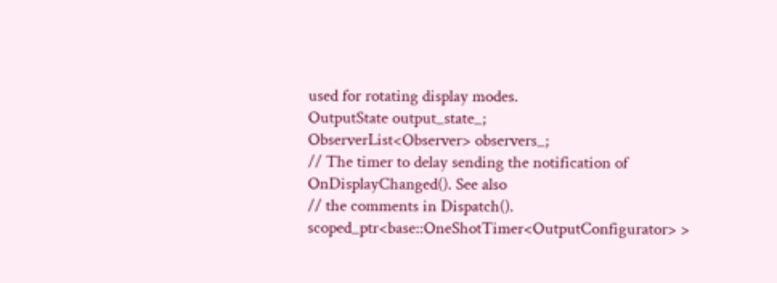used for rotating display modes.
OutputState output_state_;
ObserverList<Observer> observers_;
// The timer to delay sending the notification of OnDisplayChanged(). See also
// the comments in Dispatch().
scoped_ptr<base::OneShotTimer<OutputConfigurator> >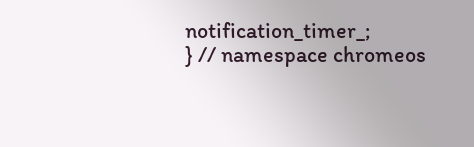notification_timer_;
} // namespace chromeos